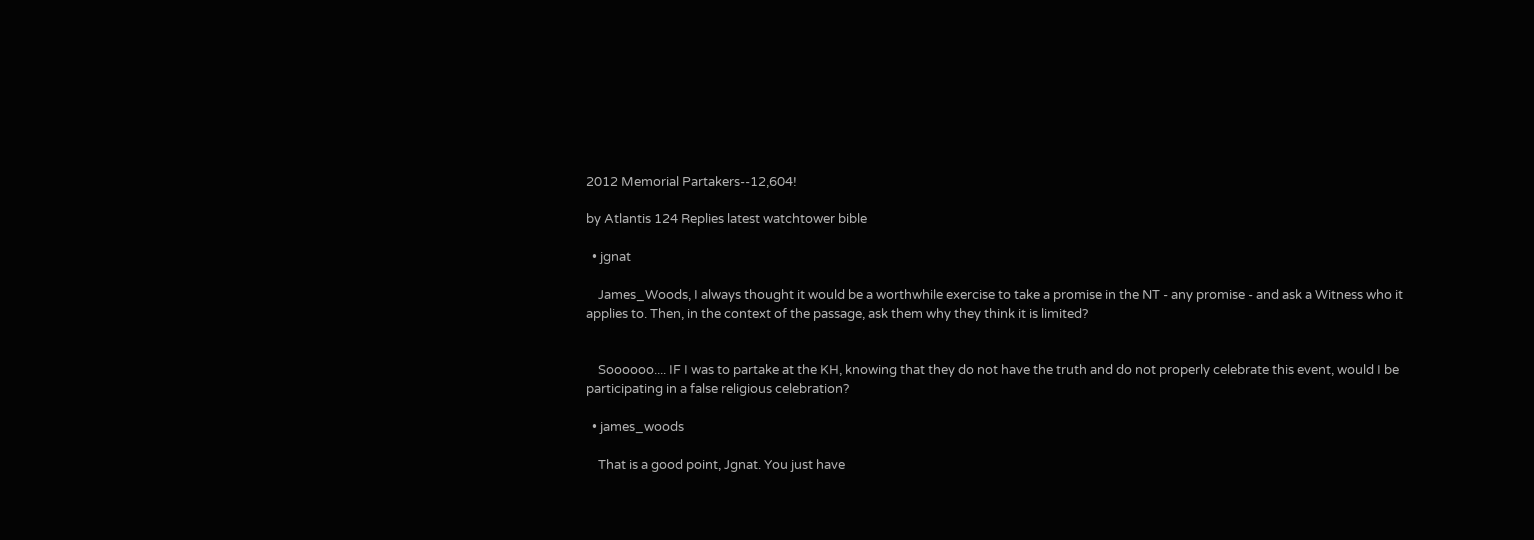2012 Memorial Partakers--12,604!

by Atlantis 124 Replies latest watchtower bible

  • jgnat

    James_Woods, I always thought it would be a worthwhile exercise to take a promise in the NT - any promise - and ask a Witness who it applies to. Then, in the context of the passage, ask them why they think it is limited?


    Soooooo.... IF I was to partake at the KH, knowing that they do not have the truth and do not properly celebrate this event, would I be participating in a false religious celebration?

  • james_woods

    That is a good point, Jgnat. You just have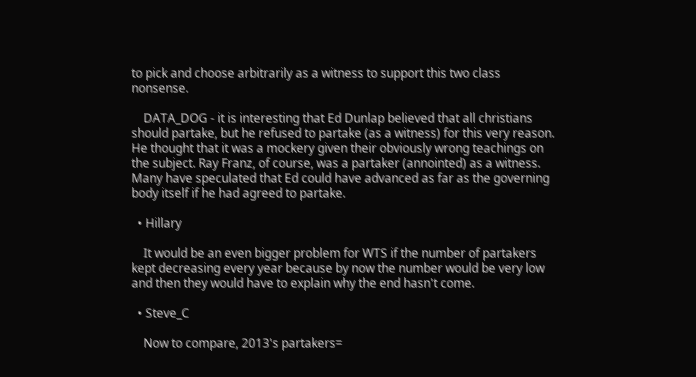to pick and choose arbitrarily as a witness to support this two class nonsense.

    DATA_DOG - it is interesting that Ed Dunlap believed that all christians should partake, but he refused to partake (as a witness) for this very reason. He thought that it was a mockery given their obviously wrong teachings on the subject. Ray Franz, of course, was a partaker (annointed) as a witness. Many have speculated that Ed could have advanced as far as the governing body itself if he had agreed to partake.

  • Hillary

    It would be an even bigger problem for WTS if the number of partakers kept decreasing every year because by now the number would be very low and then they would have to explain why the end hasn't come.

  • Steve_C

    Now to compare, 2013's partakers=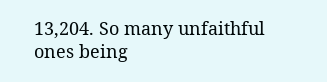13,204. So many unfaithful ones being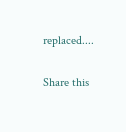replaced....

Share this